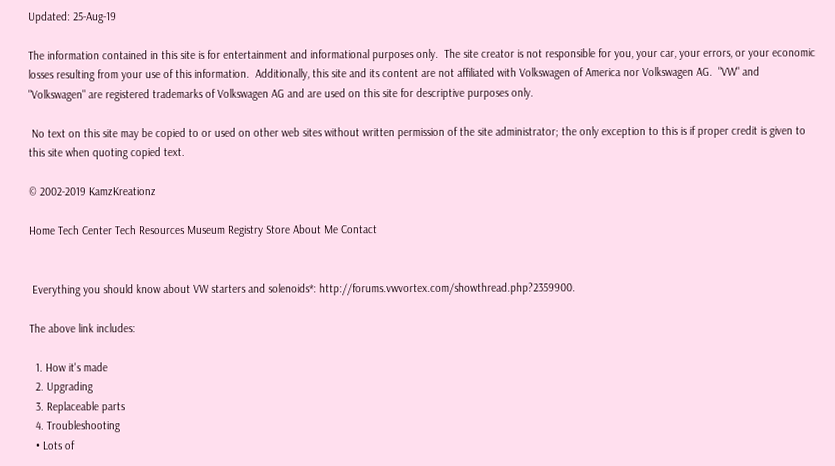Updated: 25-Aug-19

The information contained in this site is for entertainment and informational purposes only.  The site creator is not responsible for you, your car, your errors, or your economic losses resulting from your use of this information.  Additionally, this site and its content are not affiliated with Volkswagen of America nor Volkswagen AG.  "VW" and "Volkswagen" are registered trademarks of Volkswagen AG and are used on this site for descriptive purposes only.

 No text on this site may be copied to or used on other web sites without written permission of the site administrator; the only exception to this is if proper credit is given to this site when quoting copied text.

© 2002-2019 KamzKreationz

Home Tech Center Tech Resources Museum Registry Store About Me Contact


 Everything you should know about VW starters and solenoids*: http://forums.vwvortex.com/showthread.php?2359900.

The above link includes:

  1. How it's made
  2. Upgrading
  3. Replaceable parts
  4. Troubleshooting
  • Lots of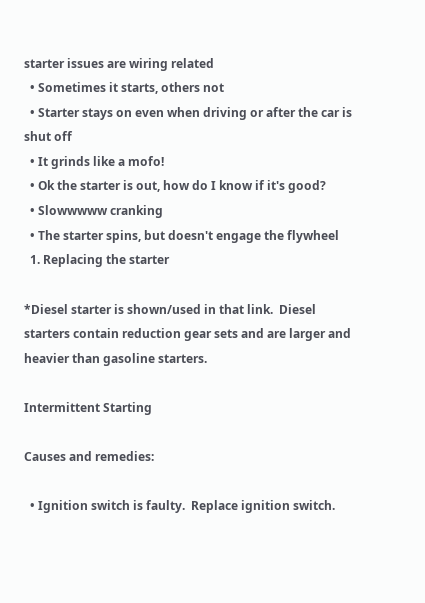starter issues are wiring related
  • Sometimes it starts, others not
  • Starter stays on even when driving or after the car is shut off
  • It grinds like a mofo!
  • Ok the starter is out, how do I know if it's good?
  • Slowwwww cranking
  • The starter spins, but doesn't engage the flywheel
  1. Replacing the starter

*Diesel starter is shown/used in that link.  Diesel starters contain reduction gear sets and are larger and heavier than gasoline starters.

Intermittent Starting

Causes and remedies:

  • Ignition switch is faulty.  Replace ignition switch.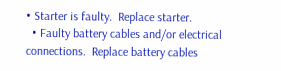• Starter is faulty.  Replace starter.
  • Faulty battery cables and/or electrical connections.  Replace battery cables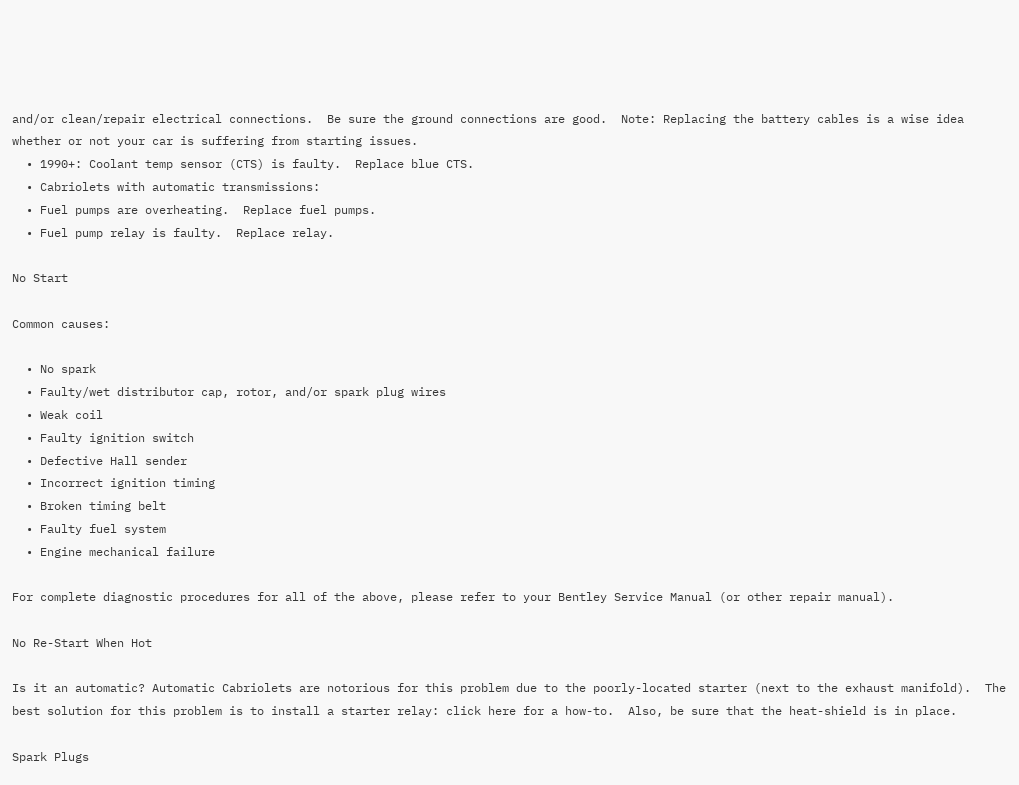and/or clean/repair electrical connections.  Be sure the ground connections are good.  Note: Replacing the battery cables is a wise idea whether or not your car is suffering from starting issues.
  • 1990+: Coolant temp sensor (CTS) is faulty.  Replace blue CTS.
  • Cabriolets with automatic transmissions:
  • Fuel pumps are overheating.  Replace fuel pumps.
  • Fuel pump relay is faulty.  Replace relay.

No Start

Common causes:

  • No spark
  • Faulty/wet distributor cap, rotor, and/or spark plug wires
  • Weak coil
  • Faulty ignition switch
  • Defective Hall sender
  • Incorrect ignition timing
  • Broken timing belt
  • Faulty fuel system
  • Engine mechanical failure

For complete diagnostic procedures for all of the above, please refer to your Bentley Service Manual (or other repair manual).

No Re-Start When Hot

Is it an automatic? Automatic Cabriolets are notorious for this problem due to the poorly-located starter (next to the exhaust manifold).  The best solution for this problem is to install a starter relay: click here for a how-to.  Also, be sure that the heat-shield is in place.

Spark Plugs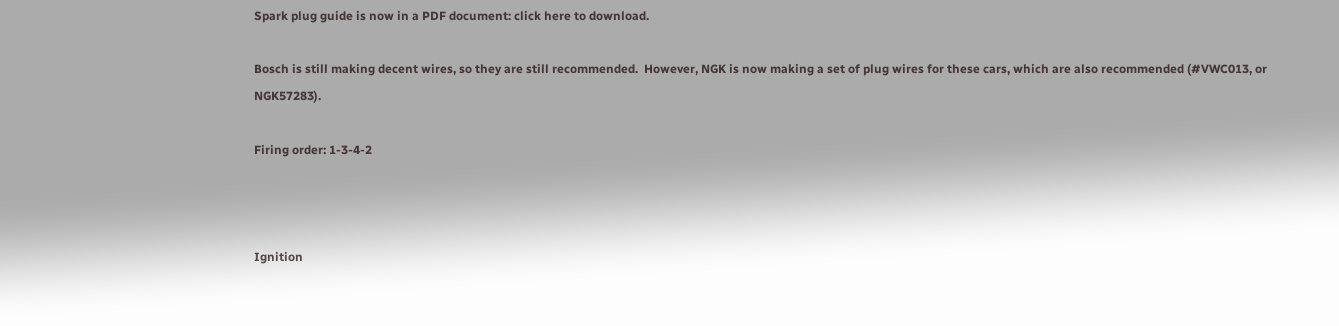Spark plug guide is now in a PDF document: click here to download.

Bosch is still making decent wires, so they are still recommended.  However, NGK is now making a set of plug wires for these cars, which are also recommended (#VWC013, or NGK57283).

Firing order: 1-3-4-2



Ignition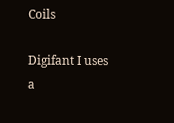Coils

Digifant I uses a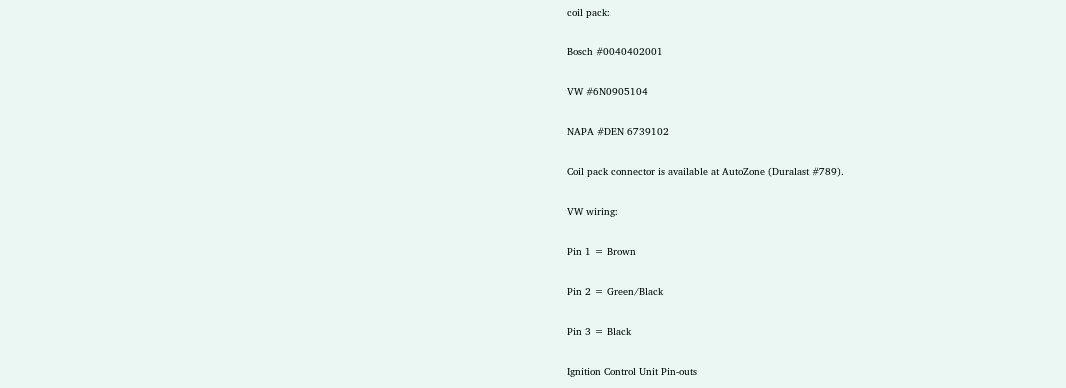coil pack:

Bosch #0040402001

VW #6N0905104

NAPA #DEN 6739102

Coil pack connector is available at AutoZone (Duralast #789).

VW wiring:

Pin 1 = Brown

Pin 2 = Green/Black

Pin 3 = Black

Ignition Control Unit Pin-outs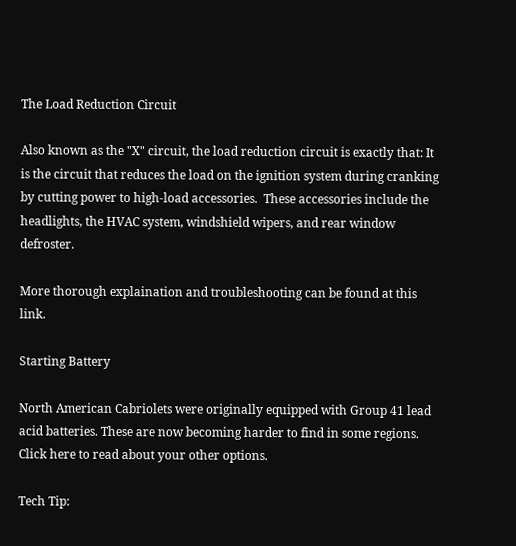The Load Reduction Circuit

Also known as the "X" circuit, the load reduction circuit is exactly that: It is the circuit that reduces the load on the ignition system during cranking by cutting power to high-load accessories.  These accessories include the headlights, the HVAC system, windshield wipers, and rear window defroster.

More thorough explaination and troubleshooting can be found at this link.

Starting Battery

North American Cabriolets were originally equipped with Group 41 lead acid batteries. These are now becoming harder to find in some regions. Click here to read about your other options.

Tech Tip: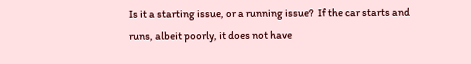Is it a starting issue, or a running issue?  If the car starts and runs, albeit poorly, it does not have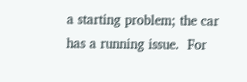a starting problem; the car has a running issue.  For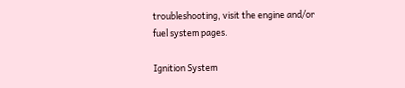troubleshooting, visit the engine and/or fuel system pages.

Ignition System